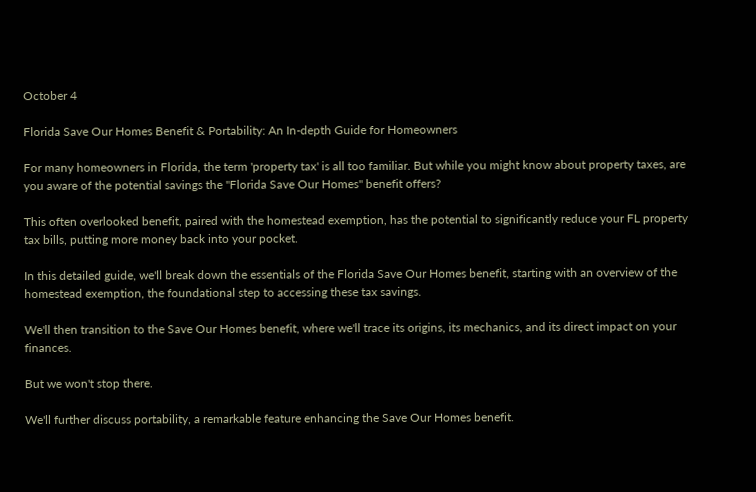October 4

Florida Save Our Homes Benefit & Portability: An In-depth Guide for Homeowners

For many homeowners in Florida, the term 'property tax' is all too familiar. But while you might know about property taxes, are you aware of the potential savings the "Florida Save Our Homes" benefit offers?

This often overlooked benefit, paired with the homestead exemption, has the potential to significantly reduce your FL property tax bills, putting more money back into your pocket.

In this detailed guide, we'll break down the essentials of the Florida Save Our Homes benefit, starting with an overview of the homestead exemption, the foundational step to accessing these tax savings.

We'll then transition to the Save Our Homes benefit, where we'll trace its origins, its mechanics, and its direct impact on your finances.

But we won't stop there.

We'll further discuss portability, a remarkable feature enhancing the Save Our Homes benefit.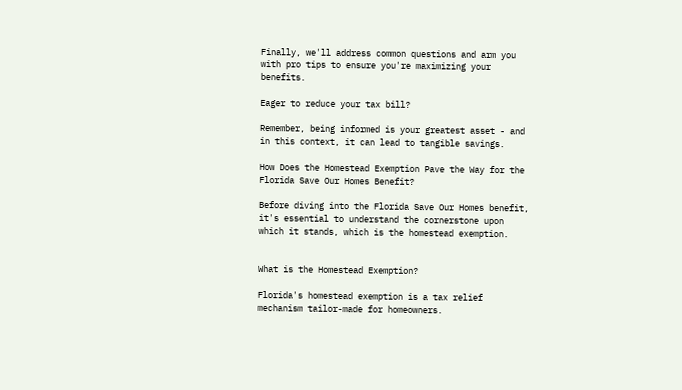Finally, we'll address common questions and arm you with pro tips to ensure you're maximizing your benefits.

Eager to reduce your tax bill?

Remember, being informed is your greatest asset - and in this context, it can lead to tangible savings.

How Does the Homestead Exemption Pave the Way for the Florida Save Our Homes Benefit?

Before diving into the Florida Save Our Homes benefit, it's essential to understand the cornerstone upon which it stands, which is the homestead exemption.


What is the Homestead Exemption?

Florida's homestead exemption is a tax relief mechanism tailor-made for homeowners.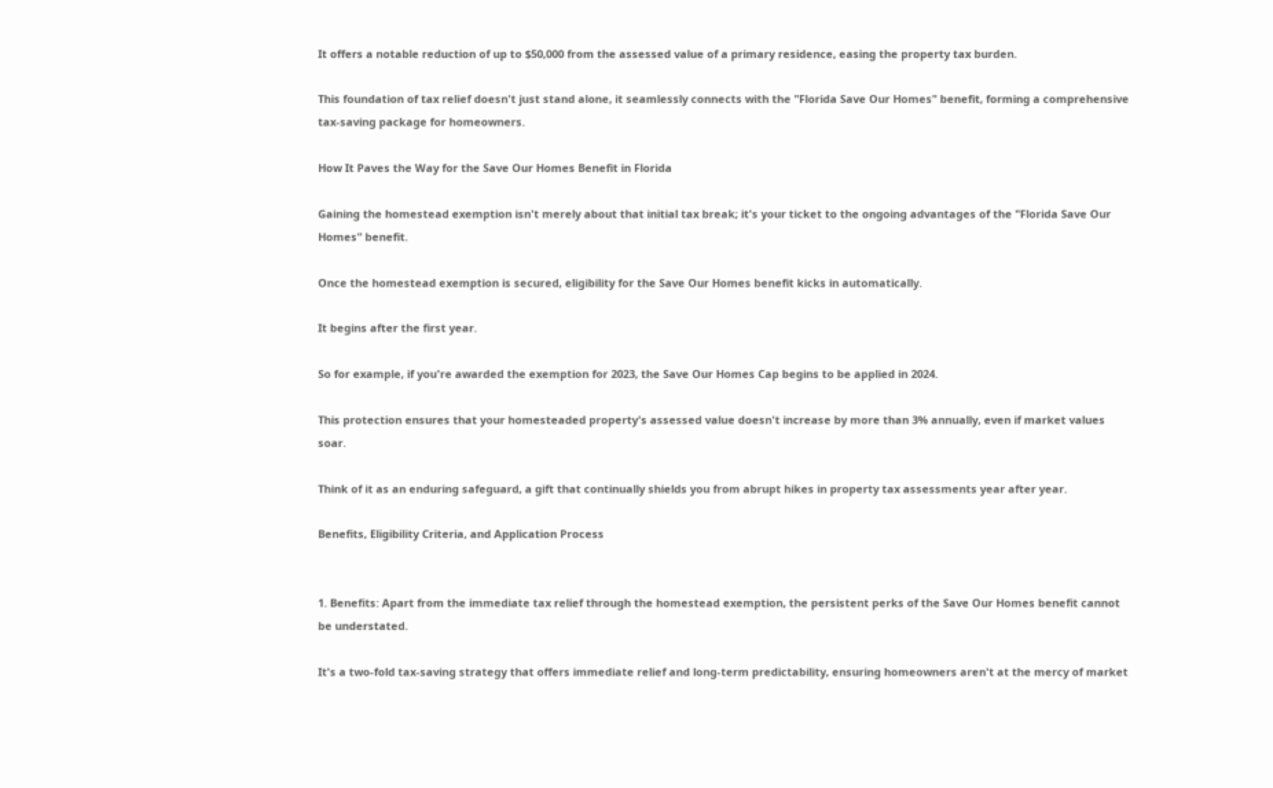It offers a notable reduction of up to $50,000 from the assessed value of a primary residence, easing the property tax burden.

This foundation of tax relief doesn't just stand alone, it seamlessly connects with the "Florida Save Our Homes" benefit, forming a comprehensive tax-saving package for homeowners.

How It Paves the Way for the Save Our Homes Benefit in Florida

Gaining the homestead exemption isn't merely about that initial tax break; it's your ticket to the ongoing advantages of the "Florida Save Our Homes" benefit.

Once the homestead exemption is secured, eligibility for the Save Our Homes benefit kicks in automatically.

It begins after the first year.

So for example, if you're awarded the exemption for 2023, the Save Our Homes Cap begins to be applied in 2024.

This protection ensures that your homesteaded property's assessed value doesn't increase by more than 3% annually, even if market values soar.

Think of it as an enduring safeguard, a gift that continually shields you from abrupt hikes in property tax assessments year after year.

Benefits, Eligibility Criteria, and Application Process


1. Benefits: Apart from the immediate tax relief through the homestead exemption, the persistent perks of the Save Our Homes benefit cannot be understated.

It's a two-fold tax-saving strategy that offers immediate relief and long-term predictability, ensuring homeowners aren't at the mercy of market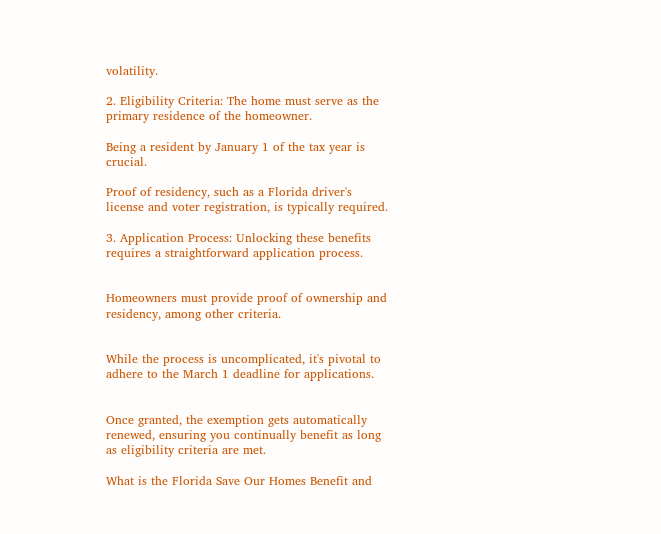volatility.

2. Eligibility Criteria: The home must serve as the primary residence of the homeowner.

Being a resident by January 1 of the tax year is crucial.

Proof of residency, such as a Florida driver's license and voter registration, is typically required.

3. Application Process: Unlocking these benefits requires a straightforward application process.


Homeowners must provide proof of ownership and residency, among other criteria.


While the process is uncomplicated, it's pivotal to adhere to the March 1 deadline for applications.


Once granted, the exemption gets automatically renewed, ensuring you continually benefit as long as eligibility criteria are met.

What is the Florida Save Our Homes Benefit and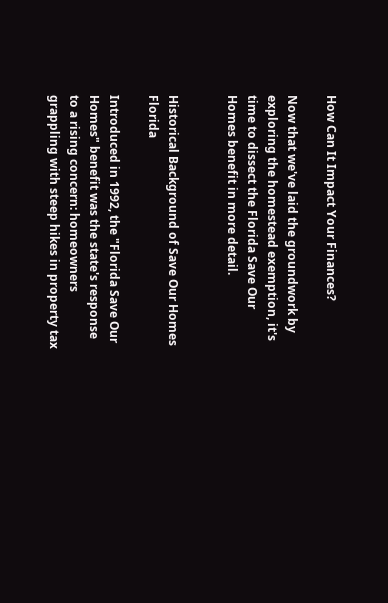How Can It Impact Your Finances?

Now that we've laid the groundwork by exploring the homestead exemption, it's time to dissect the Florida Save Our Homes benefit in more detail.


Historical Background of Save Our Homes Florida

Introduced in 1992, the "Florida Save Our Homes" benefit was the state's response to a rising concern: homeowners grappling with steep hikes in property tax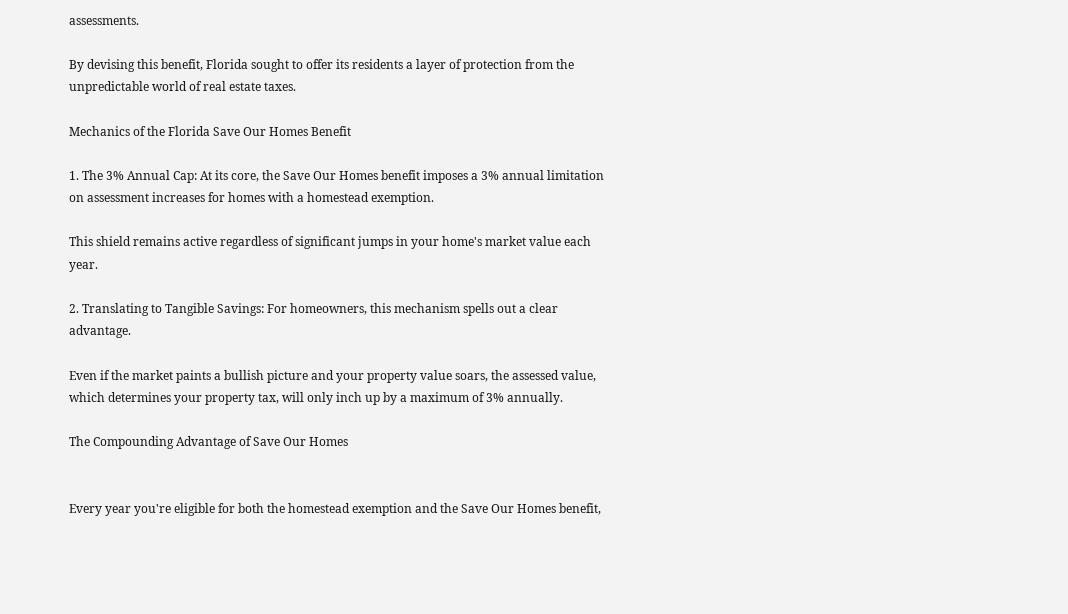assessments.

By devising this benefit, Florida sought to offer its residents a layer of protection from the unpredictable world of real estate taxes.

Mechanics of the Florida Save Our Homes Benefit

1. The 3% Annual Cap: At its core, the Save Our Homes benefit imposes a 3% annual limitation on assessment increases for homes with a homestead exemption.

This shield remains active regardless of significant jumps in your home's market value each year.

2. Translating to Tangible Savings: For homeowners, this mechanism spells out a clear advantage.

Even if the market paints a bullish picture and your property value soars, the assessed value, which determines your property tax, will only inch up by a maximum of 3% annually.

The Compounding Advantage of Save Our Homes


Every year you're eligible for both the homestead exemption and the Save Our Homes benefit,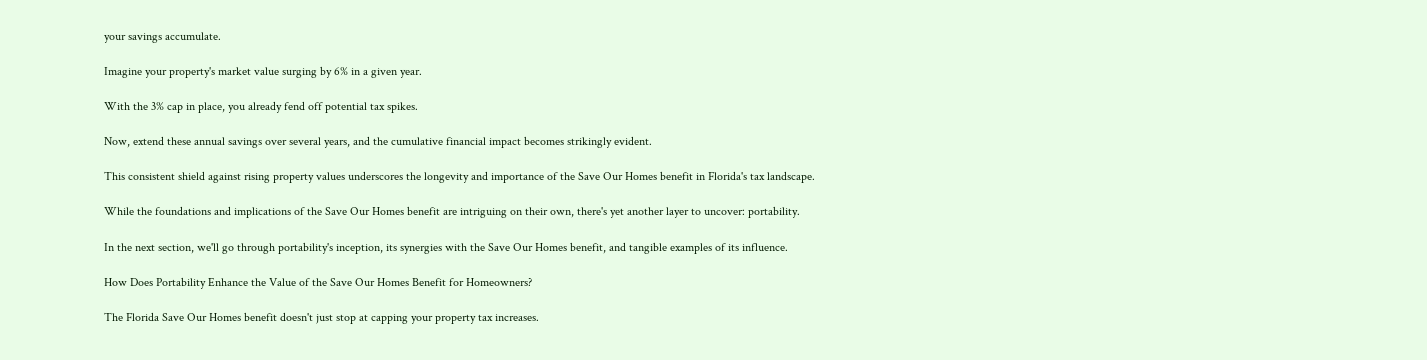your savings accumulate.

Imagine your property's market value surging by 6% in a given year.

With the 3% cap in place, you already fend off potential tax spikes.

Now, extend these annual savings over several years, and the cumulative financial impact becomes strikingly evident.

This consistent shield against rising property values underscores the longevity and importance of the Save Our Homes benefit in Florida's tax landscape.

While the foundations and implications of the Save Our Homes benefit are intriguing on their own, there's yet another layer to uncover: portability.

In the next section, we'll go through portability's inception, its synergies with the Save Our Homes benefit, and tangible examples of its influence.

How Does Portability Enhance the Value of the Save Our Homes Benefit for Homeowners?

The Florida Save Our Homes benefit doesn't just stop at capping your property tax increases.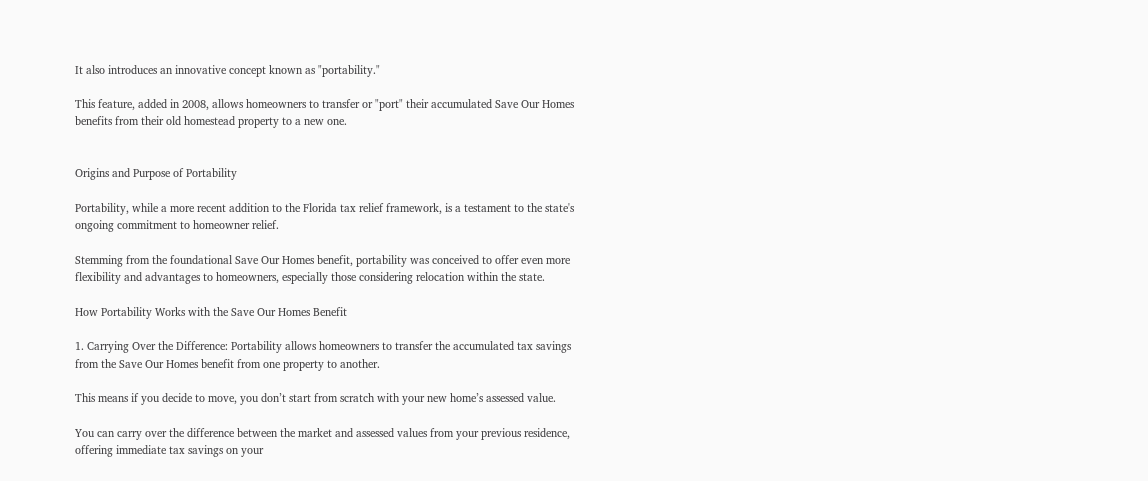It also introduces an innovative concept known as "portability."

This feature, added in 2008, allows homeowners to transfer or "port" their accumulated Save Our Homes benefits from their old homestead property to a new one.


Origins and Purpose of Portability

Portability, while a more recent addition to the Florida tax relief framework, is a testament to the state's ongoing commitment to homeowner relief.

Stemming from the foundational Save Our Homes benefit, portability was conceived to offer even more flexibility and advantages to homeowners, especially those considering relocation within the state.

How Portability Works with the Save Our Homes Benefit

1. Carrying Over the Difference: Portability allows homeowners to transfer the accumulated tax savings from the Save Our Homes benefit from one property to another.

This means if you decide to move, you don’t start from scratch with your new home’s assessed value.

You can carry over the difference between the market and assessed values from your previous residence, offering immediate tax savings on your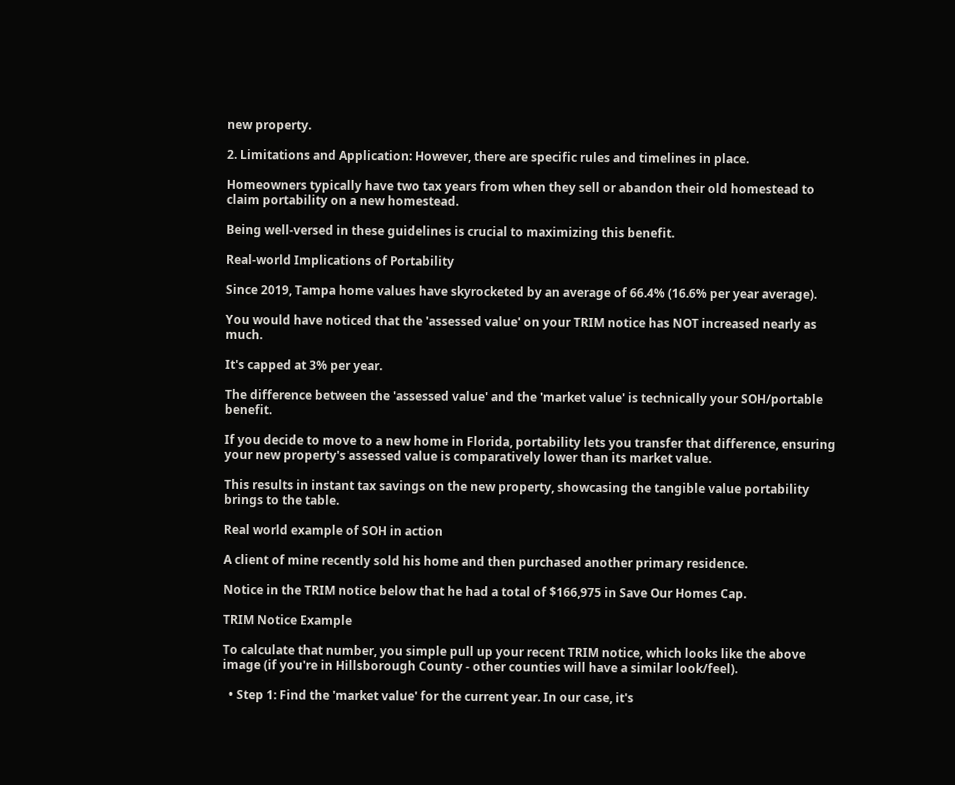new property.

2. Limitations and Application: However, there are specific rules and timelines in place.

Homeowners typically have two tax years from when they sell or abandon their old homestead to claim portability on a new homestead.

Being well-versed in these guidelines is crucial to maximizing this benefit.

Real-world Implications of Portability

Since 2019, Tampa home values have skyrocketed by an average of 66.4% (16.6% per year average).

You would have noticed that the 'assessed value' on your TRIM notice has NOT increased nearly as much.

It's capped at 3% per year.

The difference between the 'assessed value' and the 'market value' is technically your SOH/portable benefit.

If you decide to move to a new home in Florida, portability lets you transfer that difference, ensuring your new property's assessed value is comparatively lower than its market value.

This results in instant tax savings on the new property, showcasing the tangible value portability brings to the table.

Real world example of SOH in action

A client of mine recently sold his home and then purchased another primary residence.

Notice in the TRIM notice below that he had a total of $166,975 in Save Our Homes Cap.

TRIM Notice Example

To calculate that number, you simple pull up your recent TRIM notice, which looks like the above image (if you're in Hillsborough County - other counties will have a similar look/feel).

  • Step 1: Find the 'market value' for the current year. In our case, it's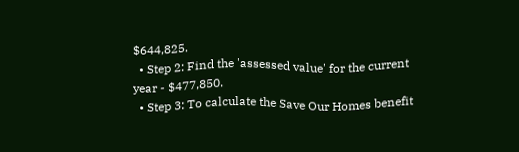$644,825.
  • Step 2: Find the 'assessed value' for the current year - $477,850.
  • Step 3: To calculate the Save Our Homes benefit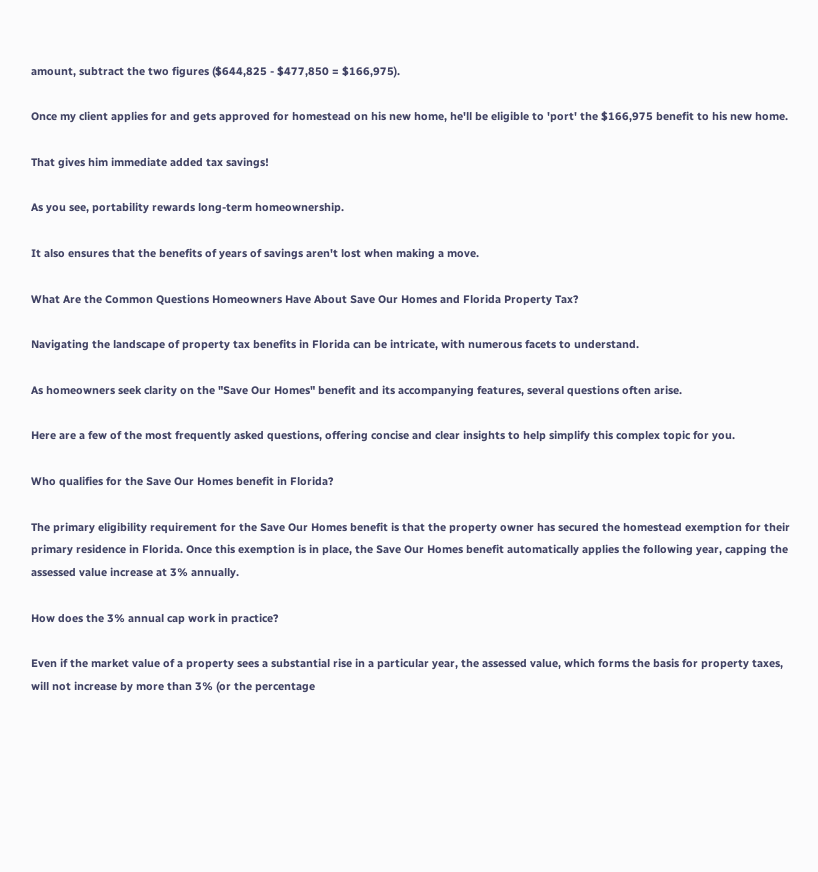amount, subtract the two figures ($644,825 - $477,850 = $166,975).

Once my client applies for and gets approved for homestead on his new home, he'll be eligible to 'port' the $166,975 benefit to his new home.

That gives him immediate added tax savings!

As you see, portability rewards long-term homeownership.

It also ensures that the benefits of years of savings aren't lost when making a move.

What Are the Common Questions Homeowners Have About Save Our Homes and Florida Property Tax?

Navigating the landscape of property tax benefits in Florida can be intricate, with numerous facets to understand.

As homeowners seek clarity on the "Save Our Homes" benefit and its accompanying features, several questions often arise.

Here are a few of the most frequently asked questions, offering concise and clear insights to help simplify this complex topic for you.

Who qualifies for the Save Our Homes benefit in Florida?

The primary eligibility requirement for the Save Our Homes benefit is that the property owner has secured the homestead exemption for their primary residence in Florida. Once this exemption is in place, the Save Our Homes benefit automatically applies the following year, capping the assessed value increase at 3% annually.

How does the 3% annual cap work in practice?

Even if the market value of a property sees a substantial rise in a particular year, the assessed value, which forms the basis for property taxes, will not increase by more than 3% (or the percentage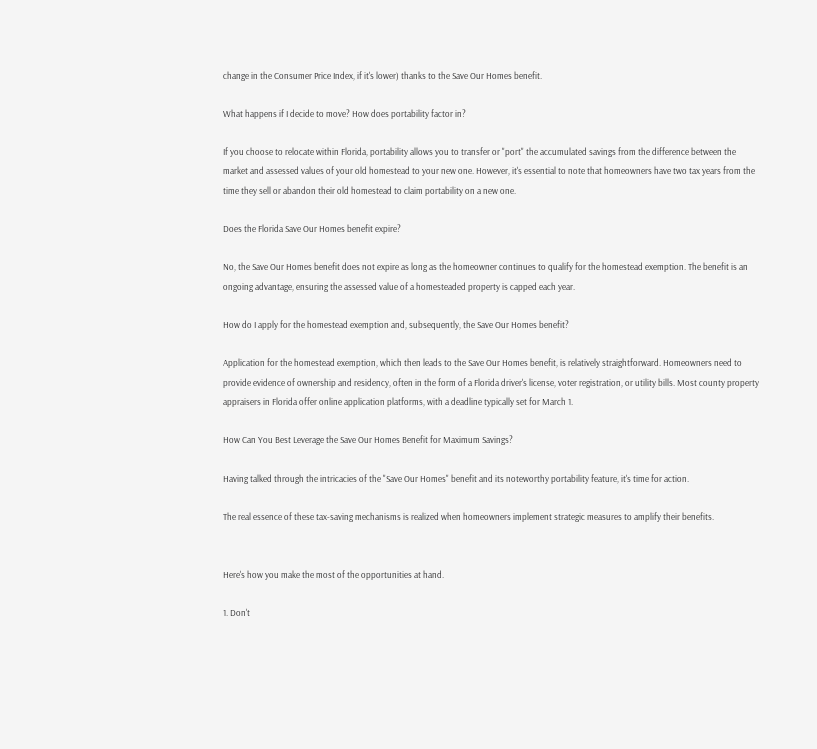change in the Consumer Price Index, if it's lower) thanks to the Save Our Homes benefit.

What happens if I decide to move? How does portability factor in?

If you choose to relocate within Florida, portability allows you to transfer or "port" the accumulated savings from the difference between the market and assessed values of your old homestead to your new one. However, it's essential to note that homeowners have two tax years from the time they sell or abandon their old homestead to claim portability on a new one.

Does the Florida Save Our Homes benefit expire?

No, the Save Our Homes benefit does not expire as long as the homeowner continues to qualify for the homestead exemption. The benefit is an ongoing advantage, ensuring the assessed value of a homesteaded property is capped each year.

How do I apply for the homestead exemption and, subsequently, the Save Our Homes benefit?

Application for the homestead exemption, which then leads to the Save Our Homes benefit, is relatively straightforward. Homeowners need to provide evidence of ownership and residency, often in the form of a Florida driver's license, voter registration, or utility bills. Most county property appraisers in Florida offer online application platforms, with a deadline typically set for March 1.

How Can You Best Leverage the Save Our Homes Benefit for Maximum Savings?

Having talked through the intricacies of the "Save Our Homes" benefit and its noteworthy portability feature, it's time for action.

The real essence of these tax-saving mechanisms is realized when homeowners implement strategic measures to amplify their benefits.


Here's how you make the most of the opportunities at hand.

1. Don't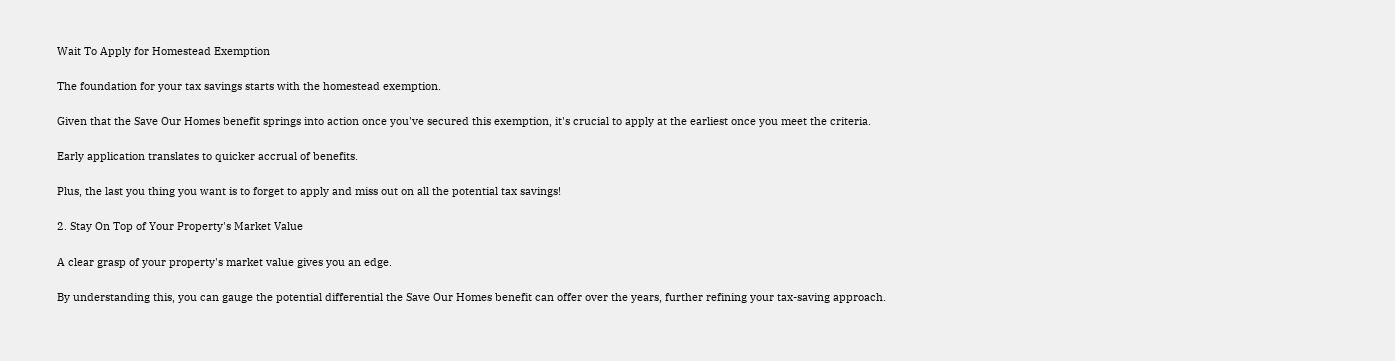Wait To Apply for Homestead Exemption

The foundation for your tax savings starts with the homestead exemption.

Given that the Save Our Homes benefit springs into action once you've secured this exemption, it's crucial to apply at the earliest once you meet the criteria.

Early application translates to quicker accrual of benefits.

Plus, the last you thing you want is to forget to apply and miss out on all the potential tax savings!

2. Stay On Top of Your Property's Market Value

A clear grasp of your property's market value gives you an edge.

By understanding this, you can gauge the potential differential the Save Our Homes benefit can offer over the years, further refining your tax-saving approach.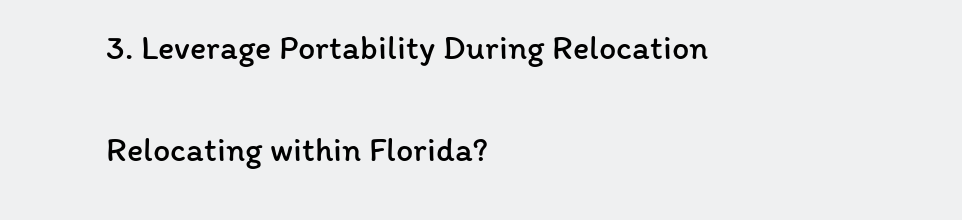3. Leverage Portability During Relocation

Relocating within Florida?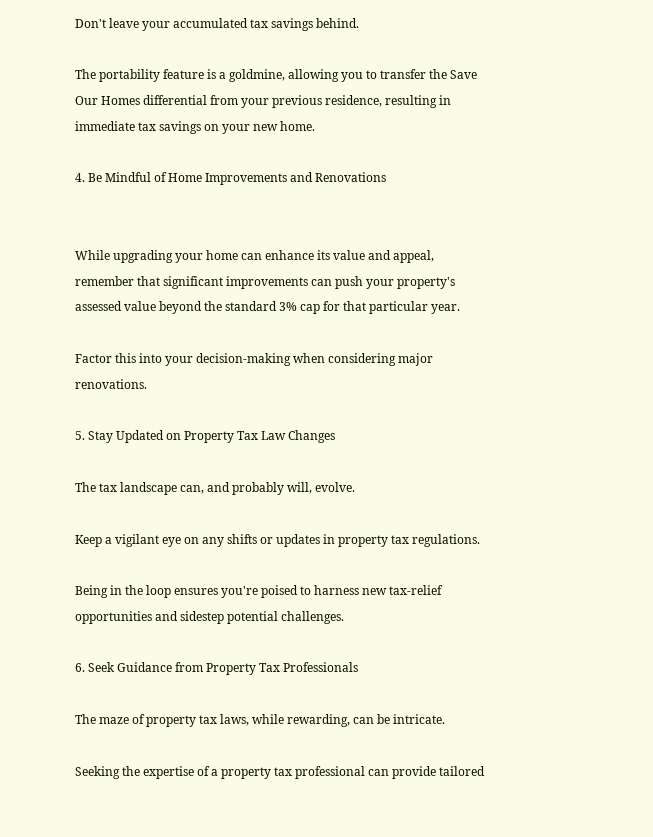Don't leave your accumulated tax savings behind.

The portability feature is a goldmine, allowing you to transfer the Save Our Homes differential from your previous residence, resulting in immediate tax savings on your new home.

4. Be Mindful of Home Improvements and Renovations


While upgrading your home can enhance its value and appeal, remember that significant improvements can push your property's assessed value beyond the standard 3% cap for that particular year.

Factor this into your decision-making when considering major renovations.

5. Stay Updated on Property Tax Law Changes

The tax landscape can, and probably will, evolve.

Keep a vigilant eye on any shifts or updates in property tax regulations.

Being in the loop ensures you're poised to harness new tax-relief opportunities and sidestep potential challenges.

6. Seek Guidance from Property Tax Professionals

The maze of property tax laws, while rewarding, can be intricate.

Seeking the expertise of a property tax professional can provide tailored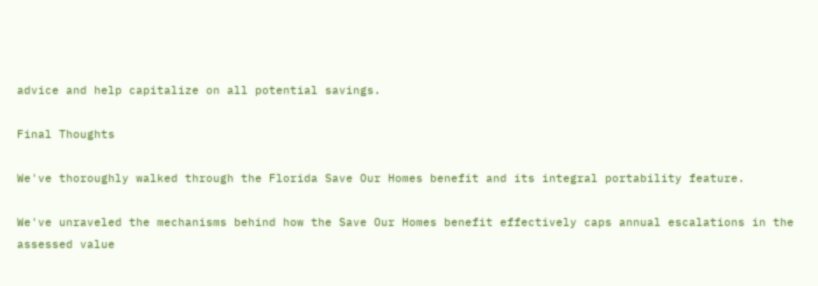advice and help capitalize on all potential savings.

Final Thoughts

We've thoroughly walked through the Florida Save Our Homes benefit and its integral portability feature.

We've unraveled the mechanisms behind how the Save Our Homes benefit effectively caps annual escalations in the assessed value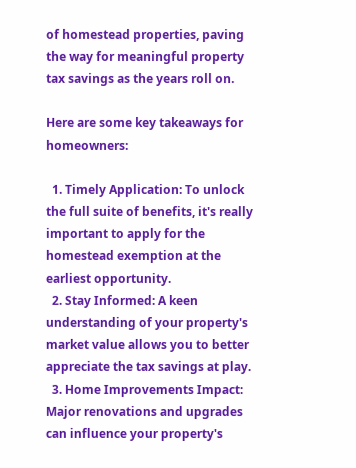of homestead properties, paving the way for meaningful property tax savings as the years roll on.

Here are some key takeaways for homeowners:

  1. Timely Application: To unlock the full suite of benefits, it's really important to apply for the homestead exemption at the earliest opportunity.
  2. Stay Informed: A keen understanding of your property's market value allows you to better appreciate the tax savings at play.
  3. Home Improvements Impact: Major renovations and upgrades can influence your property's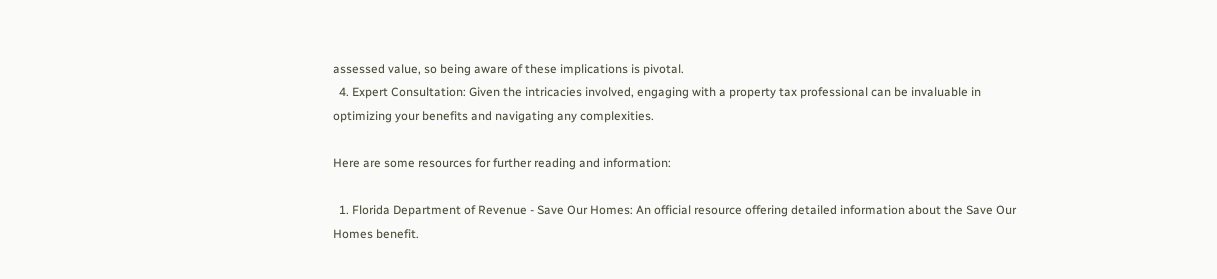assessed value, so being aware of these implications is pivotal.
  4. Expert Consultation: Given the intricacies involved, engaging with a property tax professional can be invaluable in optimizing your benefits and navigating any complexities.

Here are some resources for further reading and information:

  1. Florida Department of Revenue - Save Our Homes: An official resource offering detailed information about the Save Our Homes benefit.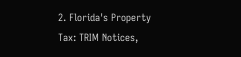2. Florida's Property Tax: TRIM Notices,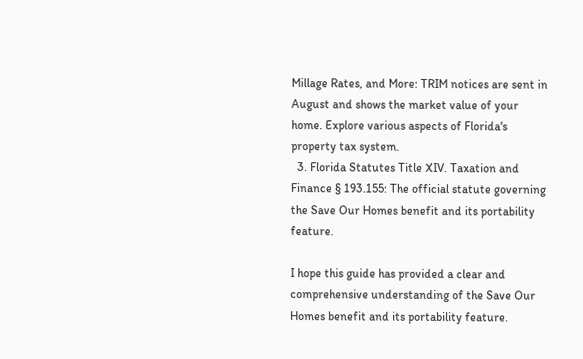Millage Rates, and More: TRIM notices are sent in August and shows the market value of your home. Explore various aspects of Florida's property tax system.
  3. Florida Statutes Title XIV. Taxation and Finance § 193.155: The official statute governing the Save Our Homes benefit and its portability feature.

I hope this guide has provided a clear and comprehensive understanding of the Save Our Homes benefit and its portability feature.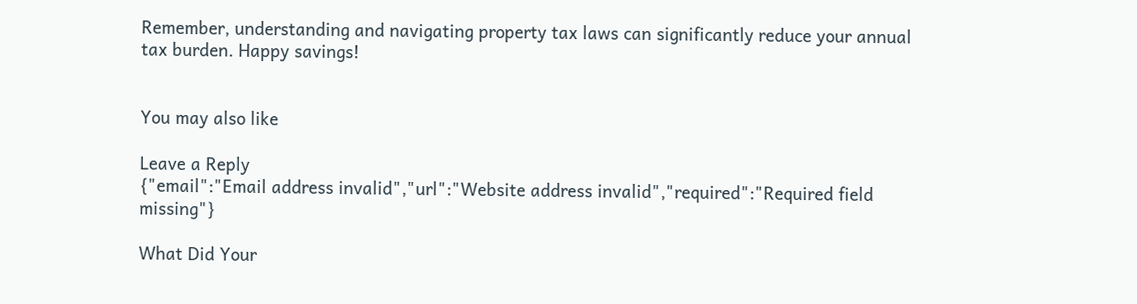Remember, understanding and navigating property tax laws can significantly reduce your annual tax burden. Happy savings!


You may also like

Leave a Reply
{"email":"Email address invalid","url":"Website address invalid","required":"Required field missing"}

What Did Your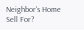Neighbor's Home Sell For?